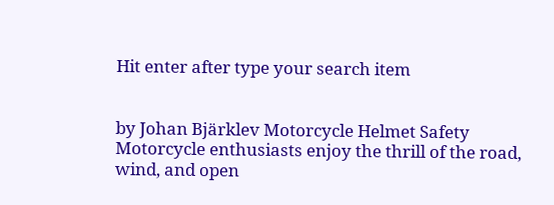Hit enter after type your search item


by Johan Bjärklev Motorcycle Helmet Safety Motorcycle enthusiasts enjoy the thrill of the road, wind, and open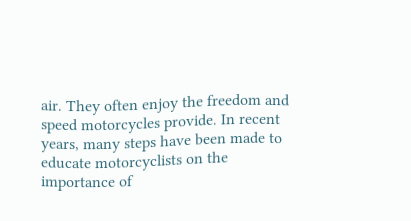air. They often enjoy the freedom and speed motorcycles provide. In recent years, many steps have been made to educate motorcyclists on the importance of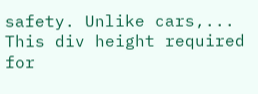safety. Unlike cars,...
This div height required for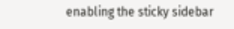enabling the sticky sidebar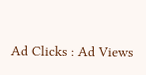Ad Clicks : Ad Views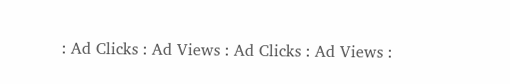: Ad Clicks : Ad Views : Ad Clicks : Ad Views :